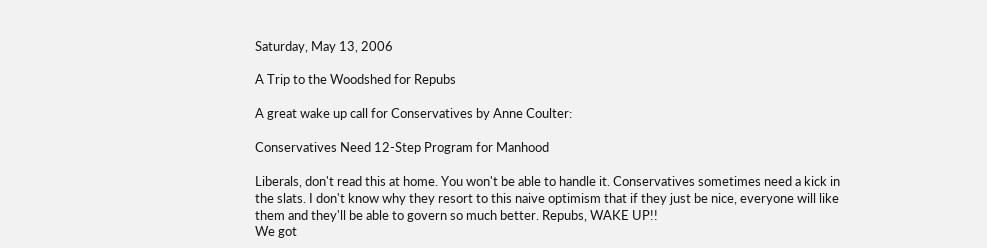Saturday, May 13, 2006

A Trip to the Woodshed for Repubs

A great wake up call for Conservatives by Anne Coulter:

Conservatives Need 12-Step Program for Manhood

Liberals, don't read this at home. You won't be able to handle it. Conservatives sometimes need a kick in the slats. I don't know why they resort to this naive optimism that if they just be nice, everyone will like them and they'll be able to govern so much better. Repubs, WAKE UP!!
We got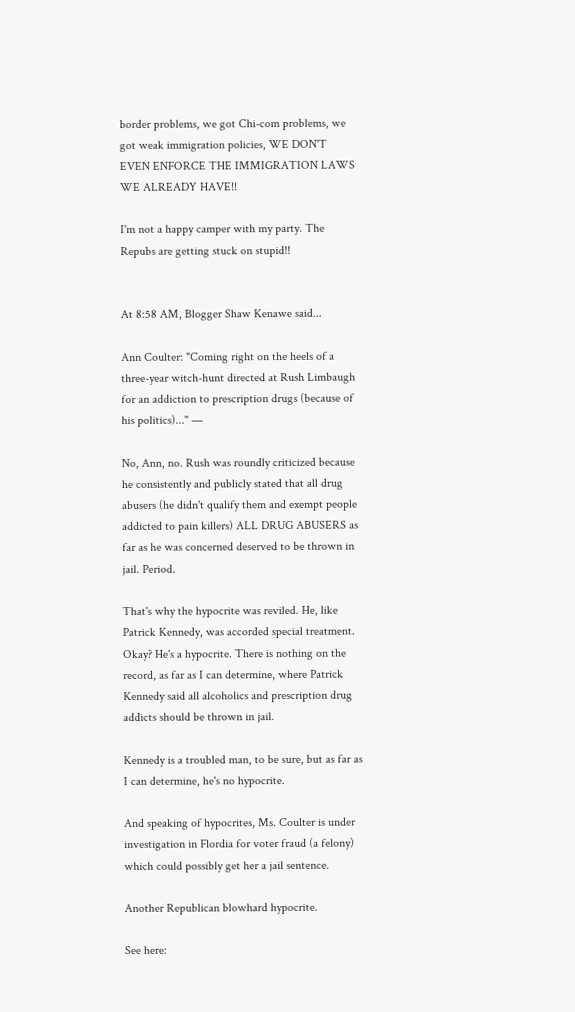border problems, we got Chi-com problems, we got weak immigration policies, WE DON'T EVEN ENFORCE THE IMMIGRATION LAWS WE ALREADY HAVE!!

I'm not a happy camper with my party. The Repubs are getting stuck on stupid!!


At 8:58 AM, Blogger Shaw Kenawe said...

Ann Coulter: "Coming right on the heels of a three-year witch-hunt directed at Rush Limbaugh for an addiction to prescription drugs (because of his politics)..." —

No, Ann, no. Rush was roundly criticized because he consistently and publicly stated that all drug abusers (he didn't qualify them and exempt people addicted to pain killers) ALL DRUG ABUSERS as far as he was concerned deserved to be thrown in jail. Period.

That's why the hypocrite was reviled. He, like Patrick Kennedy, was accorded special treatment. Okay? He's a hypocrite. There is nothing on the record, as far as I can determine, where Patrick Kennedy said all alcoholics and prescription drug addicts should be thrown in jail.

Kennedy is a troubled man, to be sure, but as far as I can determine, he's no hypocrite.

And speaking of hypocrites, Ms. Coulter is under investigation in Flordia for voter fraud (a felony) which could possibly get her a jail sentence.

Another Republican blowhard hypocrite.

See here: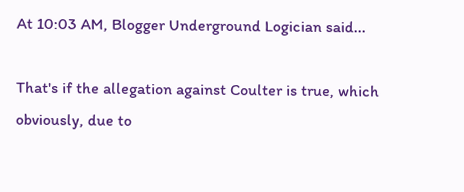At 10:03 AM, Blogger Underground Logician said...

That's if the allegation against Coulter is true, which obviously, due to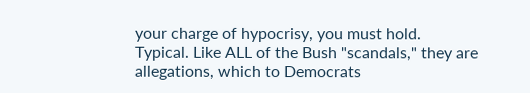your charge of hypocrisy, you must hold. Typical. Like ALL of the Bush "scandals," they are allegations, which to Democrats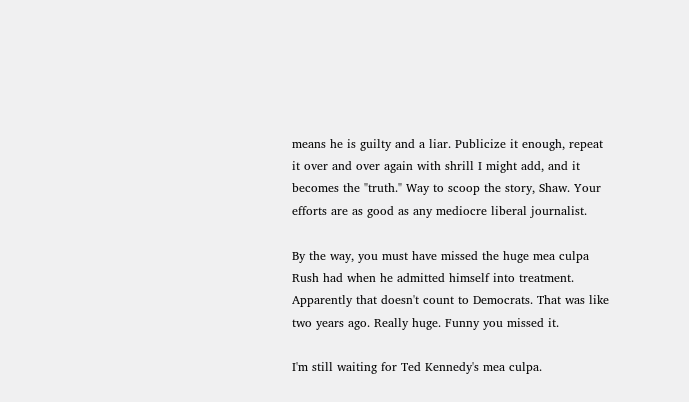means he is guilty and a liar. Publicize it enough, repeat it over and over again with shrill I might add, and it becomes the "truth." Way to scoop the story, Shaw. Your efforts are as good as any mediocre liberal journalist.

By the way, you must have missed the huge mea culpa Rush had when he admitted himself into treatment. Apparently that doesn't count to Democrats. That was like two years ago. Really huge. Funny you missed it.

I'm still waiting for Ted Kennedy's mea culpa.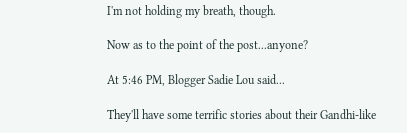I'm not holding my breath, though.

Now as to the point of the post...anyone?

At 5:46 PM, Blogger Sadie Lou said...

They'll have some terrific stories about their Gandhi-like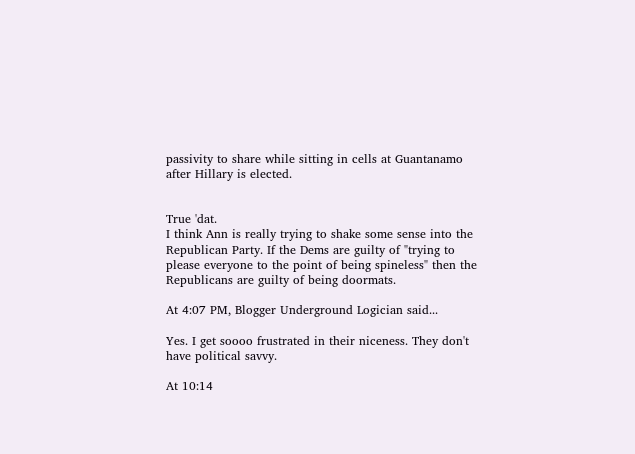passivity to share while sitting in cells at Guantanamo after Hillary is elected.


True 'dat.
I think Ann is really trying to shake some sense into the Republican Party. If the Dems are guilty of "trying to please everyone to the point of being spineless" then the Republicans are guilty of being doormats.

At 4:07 PM, Blogger Underground Logician said...

Yes. I get soooo frustrated in their niceness. They don't have political savvy.

At 10:14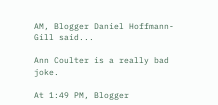AM, Blogger Daniel Hoffmann-Gill said...

Ann Coulter is a really bad joke.

At 1:49 PM, Blogger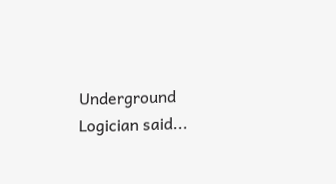Underground Logician said...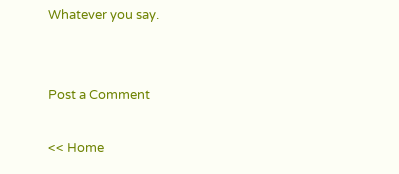Whatever you say.


Post a Comment

<< Home